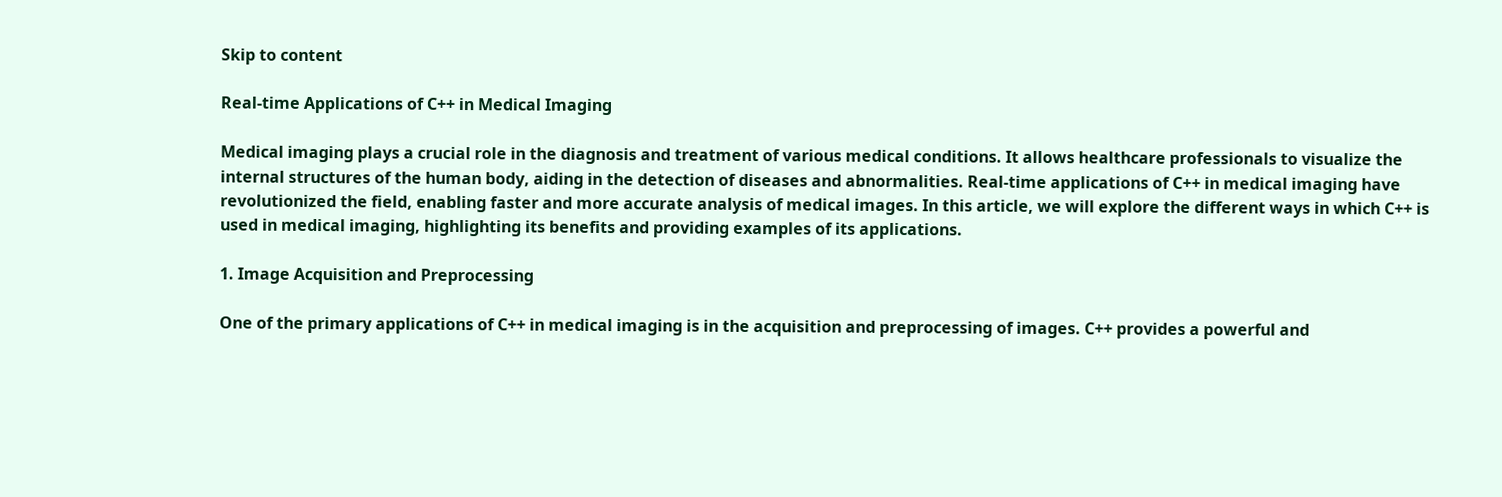Skip to content

Real-time Applications of C++ in Medical Imaging

Medical imaging plays a crucial role in the diagnosis and treatment of various medical conditions. It allows healthcare professionals to visualize the internal structures of the human body, aiding in the detection of diseases and abnormalities. Real-time applications of C++ in medical imaging have revolutionized the field, enabling faster and more accurate analysis of medical images. In this article, we will explore the different ways in which C++ is used in medical imaging, highlighting its benefits and providing examples of its applications.

1. Image Acquisition and Preprocessing

One of the primary applications of C++ in medical imaging is in the acquisition and preprocessing of images. C++ provides a powerful and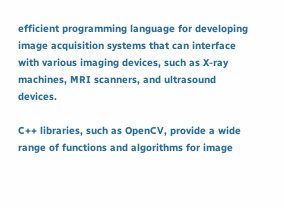efficient programming language for developing image acquisition systems that can interface with various imaging devices, such as X-ray machines, MRI scanners, and ultrasound devices.

C++ libraries, such as OpenCV, provide a wide range of functions and algorithms for image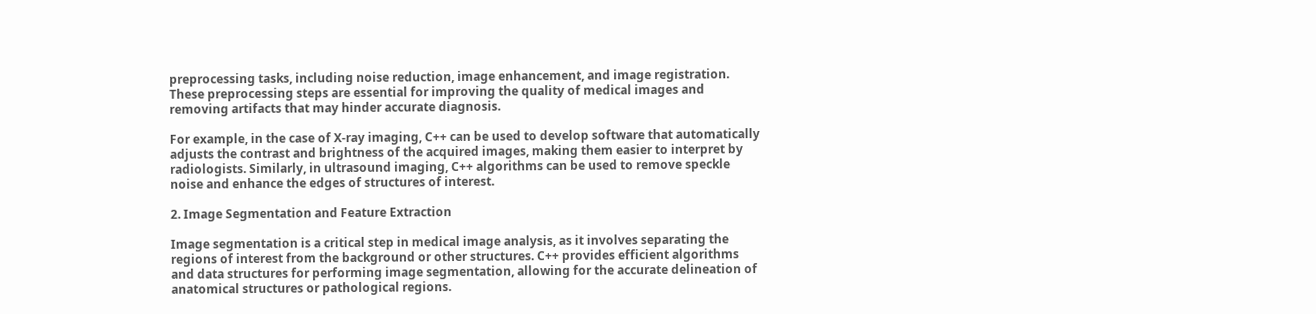preprocessing tasks, including noise reduction, image enhancement, and image registration. These preprocessing steps are essential for improving the quality of medical images and removing artifacts that may hinder accurate diagnosis.

For example, in the case of X-ray imaging, C++ can be used to develop software that automatically adjusts the contrast and brightness of the acquired images, making them easier to interpret by radiologists. Similarly, in ultrasound imaging, C++ algorithms can be used to remove speckle noise and enhance the edges of structures of interest.

2. Image Segmentation and Feature Extraction

Image segmentation is a critical step in medical image analysis, as it involves separating the regions of interest from the background or other structures. C++ provides efficient algorithms and data structures for performing image segmentation, allowing for the accurate delineation of anatomical structures or pathological regions.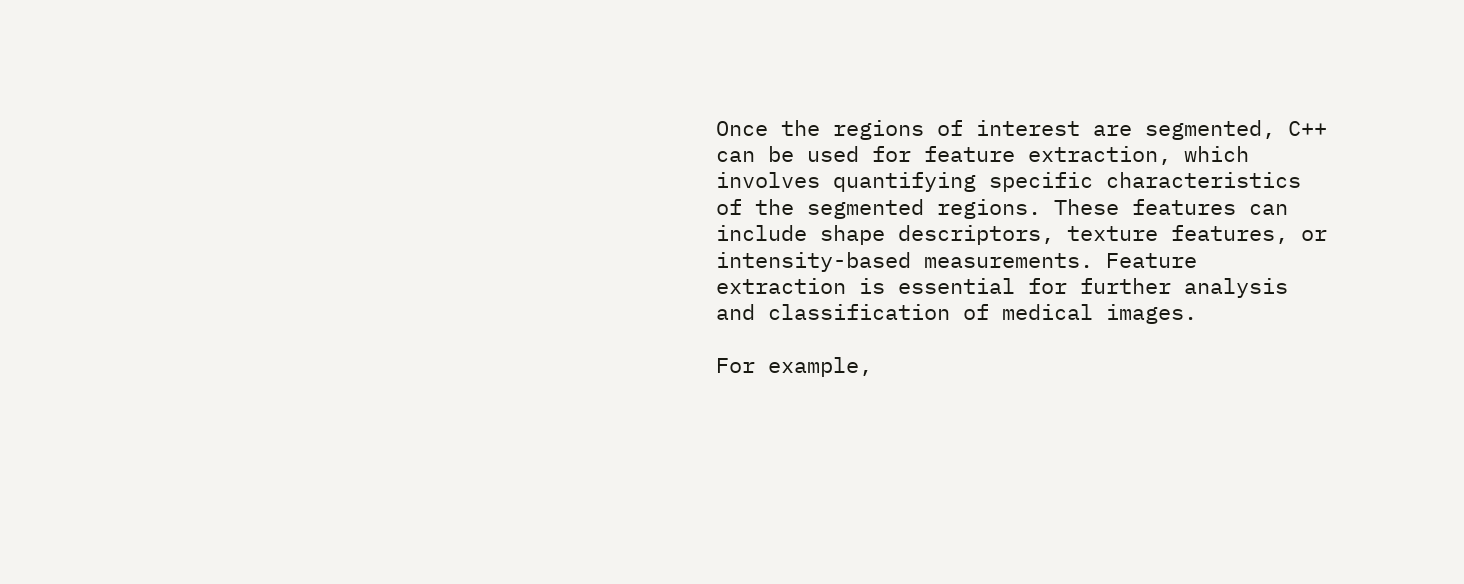Once the regions of interest are segmented, C++ can be used for feature extraction, which involves quantifying specific characteristics of the segmented regions. These features can include shape descriptors, texture features, or intensity-based measurements. Feature extraction is essential for further analysis and classification of medical images.

For example,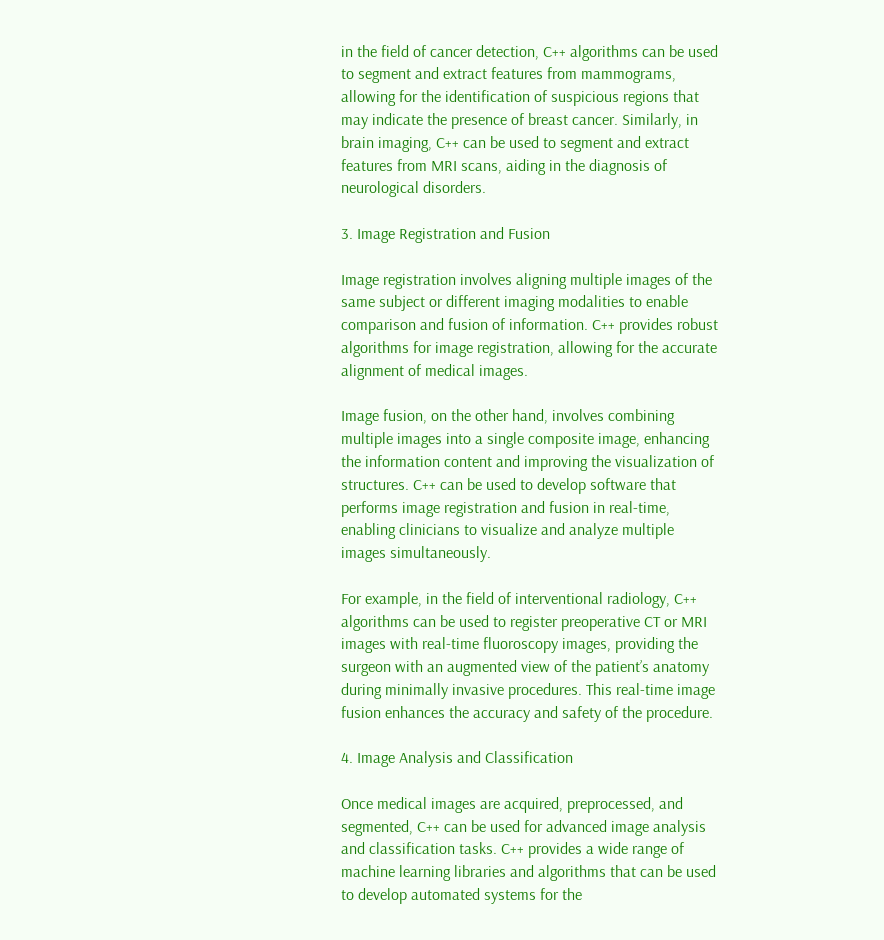in the field of cancer detection, C++ algorithms can be used to segment and extract features from mammograms, allowing for the identification of suspicious regions that may indicate the presence of breast cancer. Similarly, in brain imaging, C++ can be used to segment and extract features from MRI scans, aiding in the diagnosis of neurological disorders.

3. Image Registration and Fusion

Image registration involves aligning multiple images of the same subject or different imaging modalities to enable comparison and fusion of information. C++ provides robust algorithms for image registration, allowing for the accurate alignment of medical images.

Image fusion, on the other hand, involves combining multiple images into a single composite image, enhancing the information content and improving the visualization of structures. C++ can be used to develop software that performs image registration and fusion in real-time, enabling clinicians to visualize and analyze multiple images simultaneously.

For example, in the field of interventional radiology, C++ algorithms can be used to register preoperative CT or MRI images with real-time fluoroscopy images, providing the surgeon with an augmented view of the patient’s anatomy during minimally invasive procedures. This real-time image fusion enhances the accuracy and safety of the procedure.

4. Image Analysis and Classification

Once medical images are acquired, preprocessed, and segmented, C++ can be used for advanced image analysis and classification tasks. C++ provides a wide range of machine learning libraries and algorithms that can be used to develop automated systems for the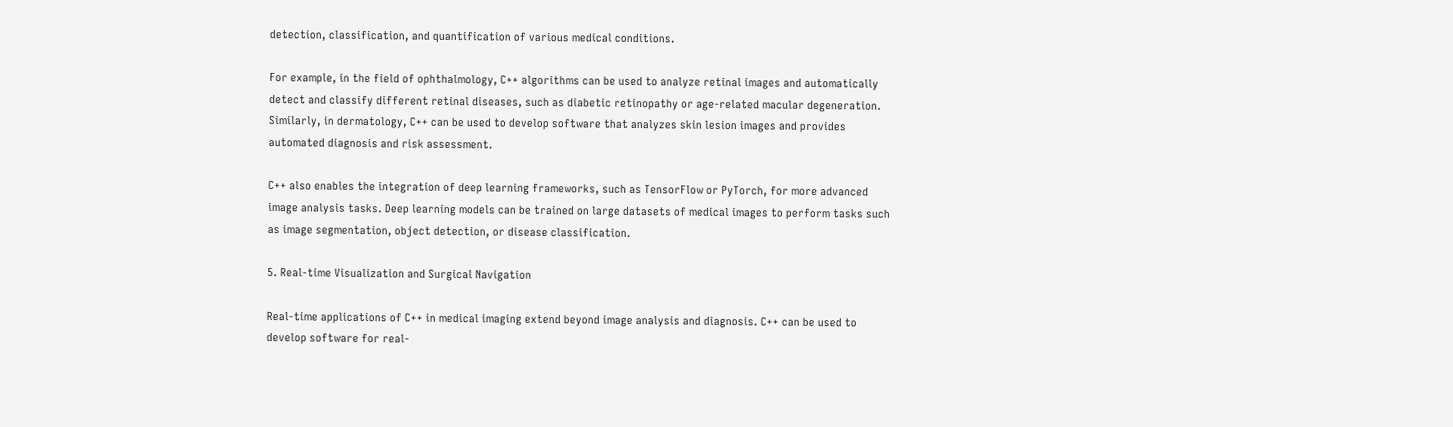detection, classification, and quantification of various medical conditions.

For example, in the field of ophthalmology, C++ algorithms can be used to analyze retinal images and automatically detect and classify different retinal diseases, such as diabetic retinopathy or age-related macular degeneration. Similarly, in dermatology, C++ can be used to develop software that analyzes skin lesion images and provides automated diagnosis and risk assessment.

C++ also enables the integration of deep learning frameworks, such as TensorFlow or PyTorch, for more advanced image analysis tasks. Deep learning models can be trained on large datasets of medical images to perform tasks such as image segmentation, object detection, or disease classification.

5. Real-time Visualization and Surgical Navigation

Real-time applications of C++ in medical imaging extend beyond image analysis and diagnosis. C++ can be used to develop software for real-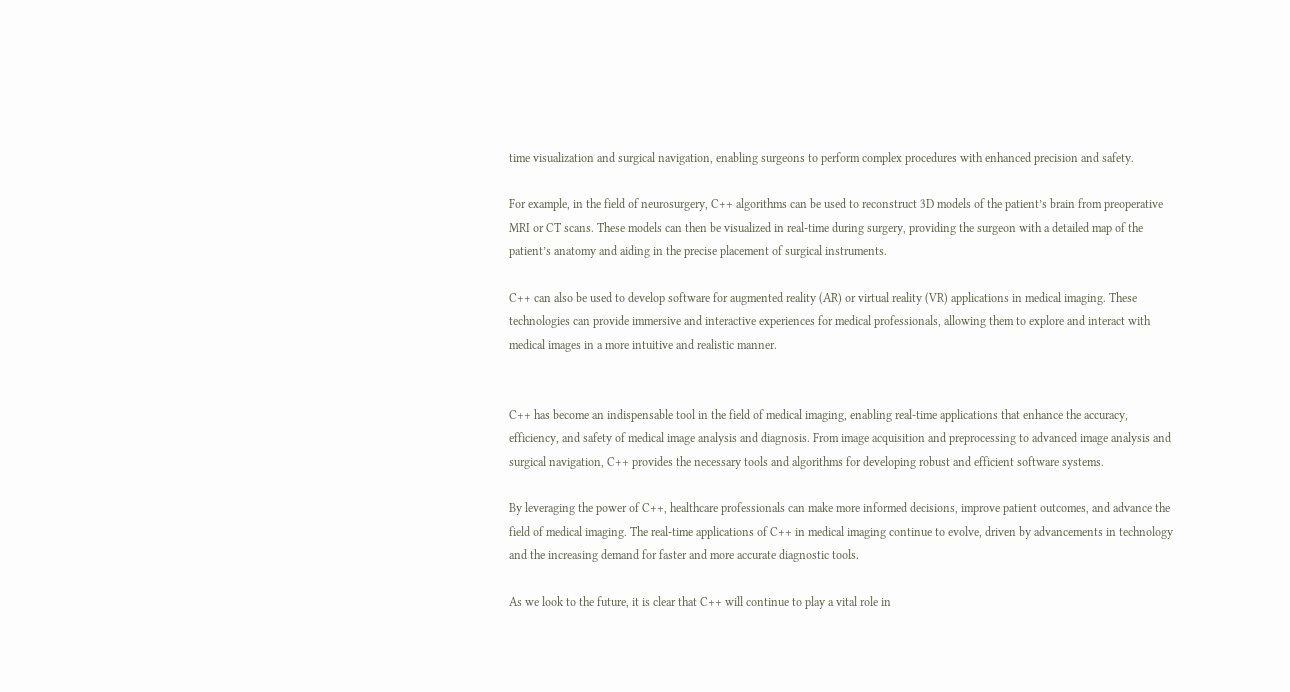time visualization and surgical navigation, enabling surgeons to perform complex procedures with enhanced precision and safety.

For example, in the field of neurosurgery, C++ algorithms can be used to reconstruct 3D models of the patient’s brain from preoperative MRI or CT scans. These models can then be visualized in real-time during surgery, providing the surgeon with a detailed map of the patient’s anatomy and aiding in the precise placement of surgical instruments.

C++ can also be used to develop software for augmented reality (AR) or virtual reality (VR) applications in medical imaging. These technologies can provide immersive and interactive experiences for medical professionals, allowing them to explore and interact with medical images in a more intuitive and realistic manner.


C++ has become an indispensable tool in the field of medical imaging, enabling real-time applications that enhance the accuracy, efficiency, and safety of medical image analysis and diagnosis. From image acquisition and preprocessing to advanced image analysis and surgical navigation, C++ provides the necessary tools and algorithms for developing robust and efficient software systems.

By leveraging the power of C++, healthcare professionals can make more informed decisions, improve patient outcomes, and advance the field of medical imaging. The real-time applications of C++ in medical imaging continue to evolve, driven by advancements in technology and the increasing demand for faster and more accurate diagnostic tools.

As we look to the future, it is clear that C++ will continue to play a vital role in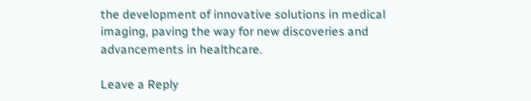the development of innovative solutions in medical imaging, paving the way for new discoveries and advancements in healthcare.

Leave a Reply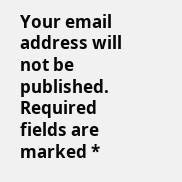Your email address will not be published. Required fields are marked *